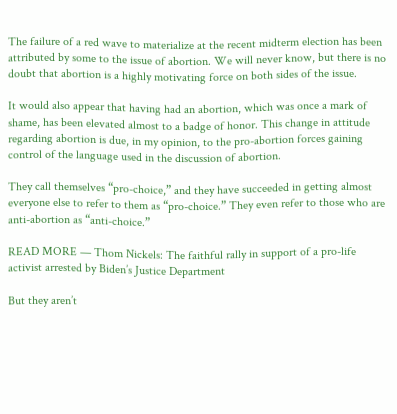The failure of a red wave to materialize at the recent midterm election has been attributed by some to the issue of abortion. We will never know, but there is no doubt that abortion is a highly motivating force on both sides of the issue.

It would also appear that having had an abortion, which was once a mark of shame, has been elevated almost to a badge of honor. This change in attitude regarding abortion is due, in my opinion, to the pro-abortion forces gaining control of the language used in the discussion of abortion.

They call themselves “pro-choice,” and they have succeeded in getting almost everyone else to refer to them as “pro-choice.” They even refer to those who are anti-abortion as “anti-choice.”

READ MORE — Thom Nickels: The faithful rally in support of a pro-life activist arrested by Biden’s Justice Department

But they aren’t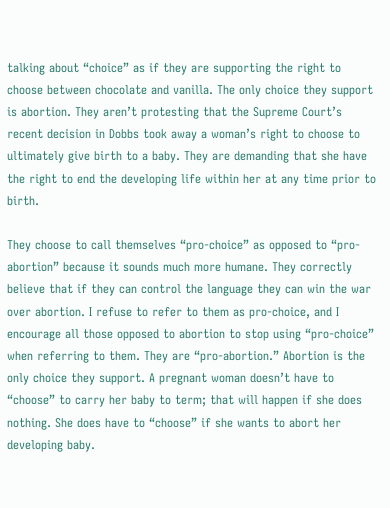talking about “choice” as if they are supporting the right to choose between chocolate and vanilla. The only choice they support is abortion. They aren’t protesting that the Supreme Court’s recent decision in Dobbs took away a woman’s right to choose to ultimately give birth to a baby. They are demanding that she have the right to end the developing life within her at any time prior to birth.

They choose to call themselves “pro-choice” as opposed to “pro-abortion” because it sounds much more humane. They correctly believe that if they can control the language they can win the war over abortion. I refuse to refer to them as pro-choice, and I encourage all those opposed to abortion to stop using “pro-choice” when referring to them. They are “pro-abortion.” Abortion is the only choice they support. A pregnant woman doesn’t have to “choose” to carry her baby to term; that will happen if she does nothing. She does have to “choose” if she wants to abort her developing baby.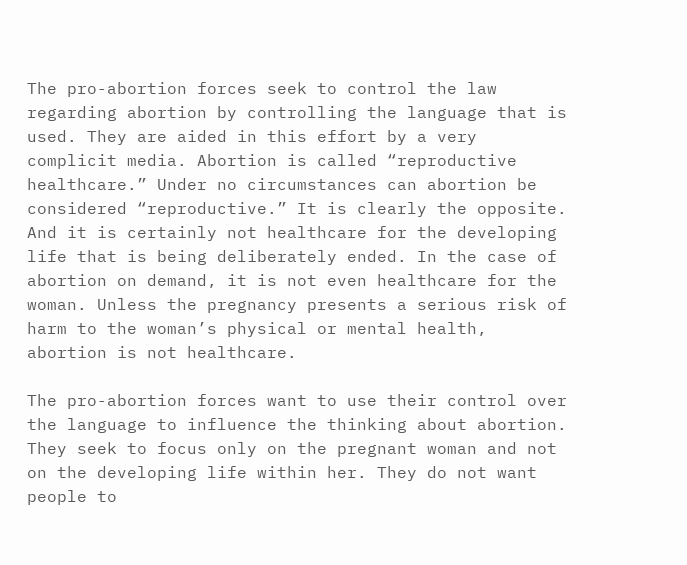The pro-abortion forces seek to control the law regarding abortion by controlling the language that is used. They are aided in this effort by a very complicit media. Abortion is called “reproductive healthcare.” Under no circumstances can abortion be considered “reproductive.” It is clearly the opposite. And it is certainly not healthcare for the developing life that is being deliberately ended. In the case of abortion on demand, it is not even healthcare for the woman. Unless the pregnancy presents a serious risk of harm to the woman’s physical or mental health, abortion is not healthcare.

The pro-abortion forces want to use their control over the language to influence the thinking about abortion. They seek to focus only on the pregnant woman and not on the developing life within her. They do not want people to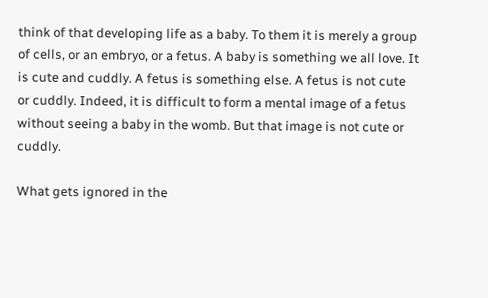think of that developing life as a baby. To them it is merely a group of cells, or an embryo, or a fetus. A baby is something we all love. It is cute and cuddly. A fetus is something else. A fetus is not cute or cuddly. Indeed, it is difficult to form a mental image of a fetus without seeing a baby in the womb. But that image is not cute or cuddly.

What gets ignored in the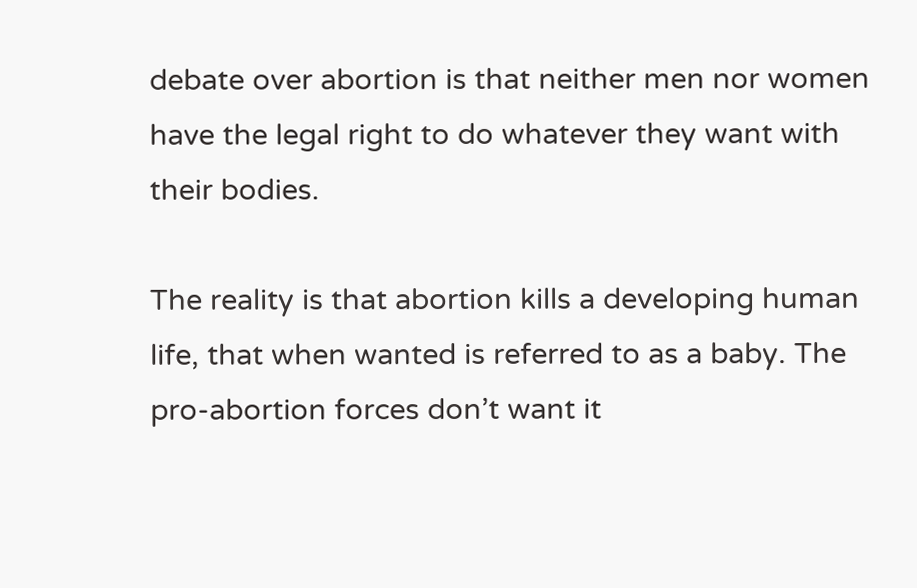debate over abortion is that neither men nor women have the legal right to do whatever they want with their bodies.

The reality is that abortion kills a developing human life, that when wanted is referred to as a baby. The pro-abortion forces don’t want it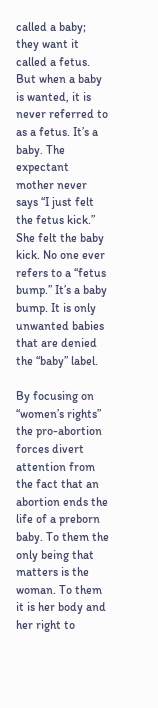called a baby; they want it called a fetus. But when a baby is wanted, it is never referred to as a fetus. It’s a baby. The expectant mother never says “I just felt the fetus kick.” She felt the baby kick. No one ever refers to a “fetus bump.” It’s a baby bump. It is only unwanted babies that are denied the “baby” label.

By focusing on “women’s rights” the pro-abortion forces divert attention from the fact that an abortion ends the life of a preborn baby. To them the only being that matters is the woman. To them it is her body and her right to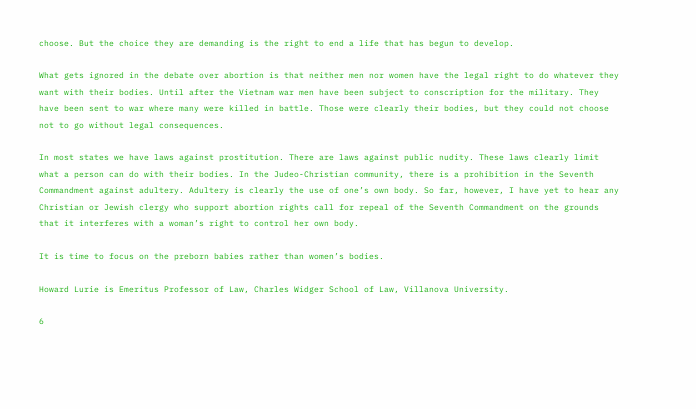choose. But the choice they are demanding is the right to end a life that has begun to develop.

What gets ignored in the debate over abortion is that neither men nor women have the legal right to do whatever they want with their bodies. Until after the Vietnam war men have been subject to conscription for the military. They have been sent to war where many were killed in battle. Those were clearly their bodies, but they could not choose not to go without legal consequences.

In most states we have laws against prostitution. There are laws against public nudity. These laws clearly limit what a person can do with their bodies. In the Judeo-Christian community, there is a prohibition in the Seventh Commandment against adultery. Adultery is clearly the use of one’s own body. So far, however, I have yet to hear any Christian or Jewish clergy who support abortion rights call for repeal of the Seventh Commandment on the grounds that it interferes with a woman’s right to control her own body.

It is time to focus on the preborn babies rather than women’s bodies.

Howard Lurie is Emeritus Professor of Law, Charles Widger School of Law, Villanova University.

6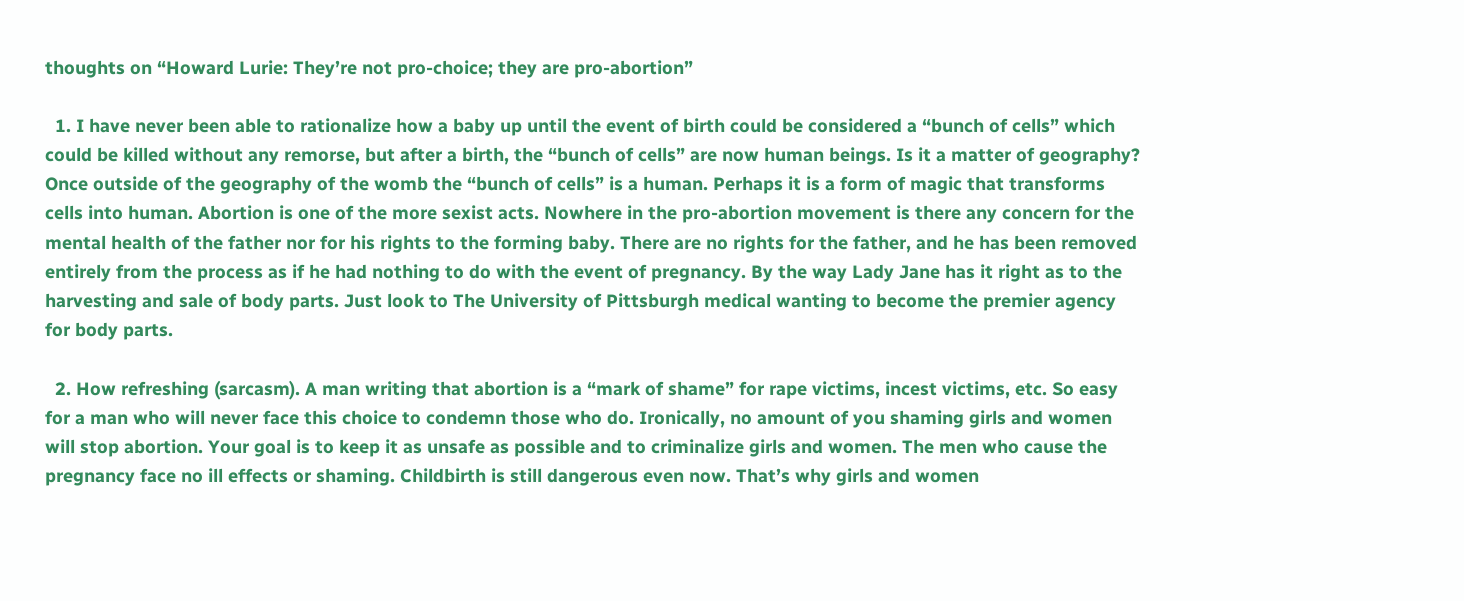thoughts on “Howard Lurie: They’re not pro-choice; they are pro-abortion”

  1. I have never been able to rationalize how a baby up until the event of birth could be considered a “bunch of cells” which could be killed without any remorse, but after a birth, the “bunch of cells” are now human beings. Is it a matter of geography? Once outside of the geography of the womb the “bunch of cells” is a human. Perhaps it is a form of magic that transforms cells into human. Abortion is one of the more sexist acts. Nowhere in the pro-abortion movement is there any concern for the mental health of the father nor for his rights to the forming baby. There are no rights for the father, and he has been removed entirely from the process as if he had nothing to do with the event of pregnancy. By the way Lady Jane has it right as to the harvesting and sale of body parts. Just look to The University of Pittsburgh medical wanting to become the premier agency for body parts.

  2. How refreshing (sarcasm). A man writing that abortion is a “mark of shame” for rape victims, incest victims, etc. So easy for a man who will never face this choice to condemn those who do. Ironically, no amount of you shaming girls and women will stop abortion. Your goal is to keep it as unsafe as possible and to criminalize girls and women. The men who cause the pregnancy face no ill effects or shaming. Childbirth is still dangerous even now. That’s why girls and women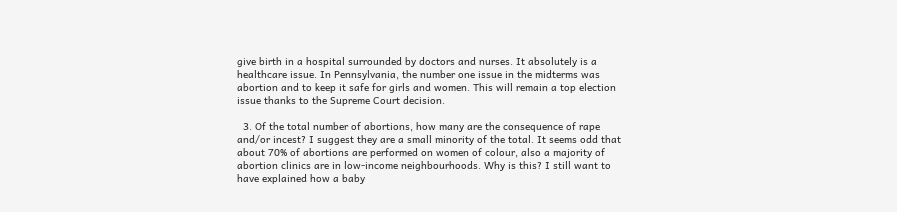give birth in a hospital surrounded by doctors and nurses. It absolutely is a healthcare issue. In Pennsylvania, the number one issue in the midterms was abortion and to keep it safe for girls and women. This will remain a top election issue thanks to the Supreme Court decision.

  3. Of the total number of abortions, how many are the consequence of rape and/or incest? I suggest they are a small minority of the total. It seems odd that about 70% of abortions are performed on women of colour, also a majority of abortion clinics are in low-income neighbourhoods. Why is this? I still want to have explained how a baby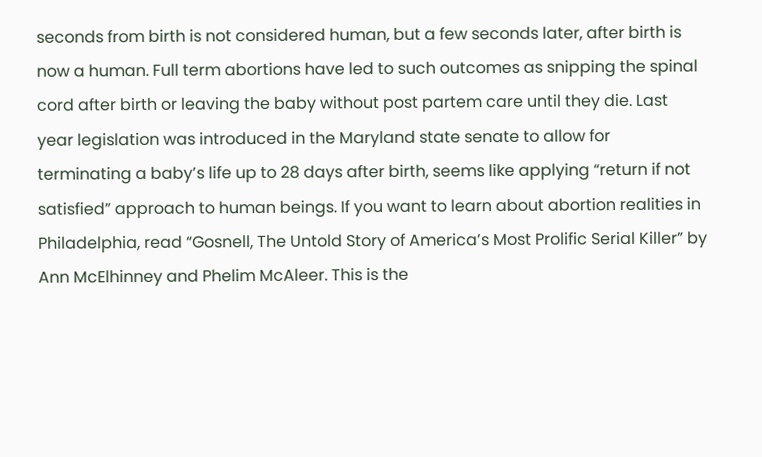seconds from birth is not considered human, but a few seconds later, after birth is now a human. Full term abortions have led to such outcomes as snipping the spinal cord after birth or leaving the baby without post partem care until they die. Last year legislation was introduced in the Maryland state senate to allow for terminating a baby’s life up to 28 days after birth, seems like applying “return if not satisfied” approach to human beings. If you want to learn about abortion realities in Philadelphia, read “Gosnell, The Untold Story of America’s Most Prolific Serial Killer” by Ann McElhinney and Phelim McAleer. This is the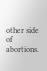other side of abortions.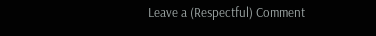Leave a (Respectful) Comment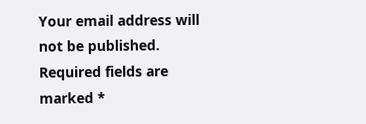Your email address will not be published. Required fields are marked *